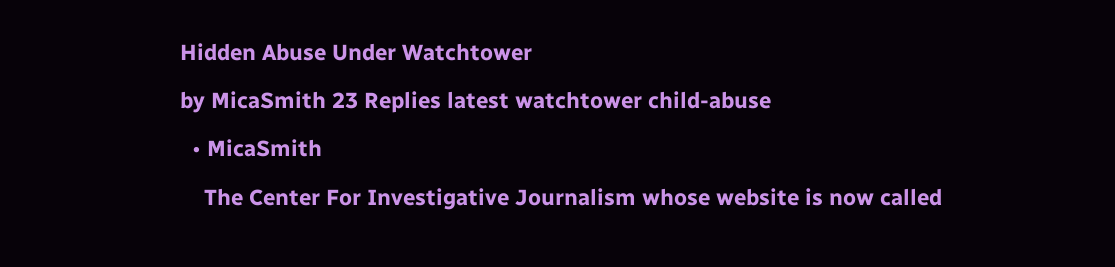Hidden Abuse Under Watchtower

by MicaSmith 23 Replies latest watchtower child-abuse

  • MicaSmith

    The Center For Investigative Journalism whose website is now called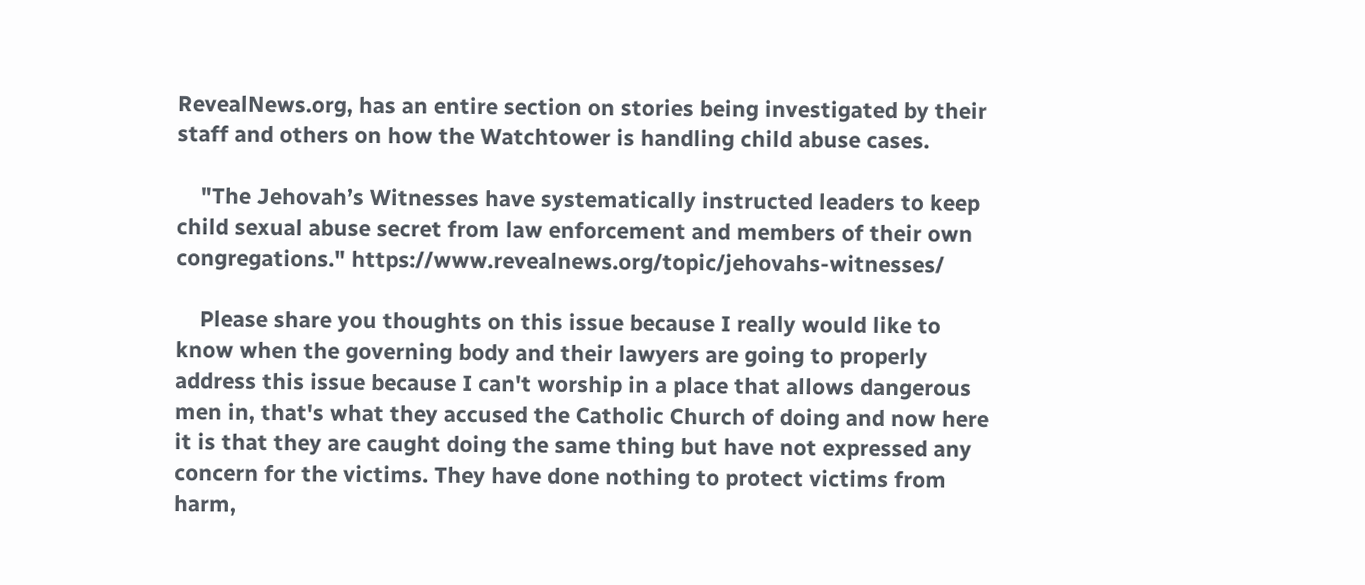RevealNews.org, has an entire section on stories being investigated by their staff and others on how the Watchtower is handling child abuse cases.

    "The Jehovah’s Witnesses have systematically instructed leaders to keep child sexual abuse secret from law enforcement and members of their own congregations." https://www.revealnews.org/topic/jehovahs-witnesses/

    Please share you thoughts on this issue because I really would like to know when the governing body and their lawyers are going to properly address this issue because I can't worship in a place that allows dangerous men in, that's what they accused the Catholic Church of doing and now here it is that they are caught doing the same thing but have not expressed any concern for the victims. They have done nothing to protect victims from harm,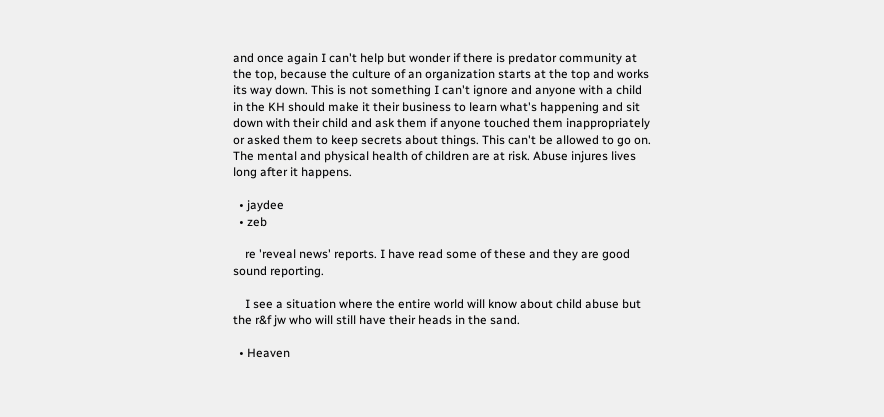and once again I can't help but wonder if there is predator community at the top, because the culture of an organization starts at the top and works its way down. This is not something I can't ignore and anyone with a child in the KH should make it their business to learn what's happening and sit down with their child and ask them if anyone touched them inappropriately or asked them to keep secrets about things. This can't be allowed to go on. The mental and physical health of children are at risk. Abuse injures lives long after it happens.

  • jaydee
  • zeb

    re 'reveal news' reports. I have read some of these and they are good sound reporting.

    I see a situation where the entire world will know about child abuse but the r&f jw who will still have their heads in the sand.

  • Heaven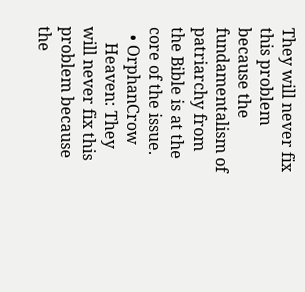They will never fix this problem because the fundamentalism of patriarchy from the Bible is at the core of the issue.
  • OrphanCrow
    Heaven: They will never fix this problem because the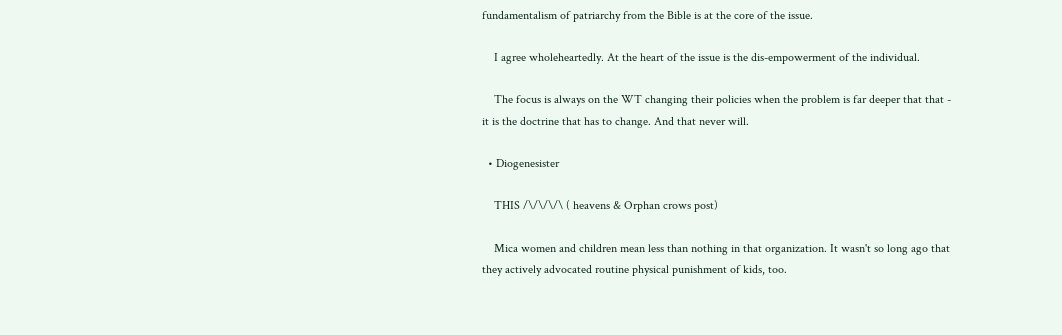fundamentalism of patriarchy from the Bible is at the core of the issue.

    I agree wholeheartedly. At the heart of the issue is the dis-empowerment of the individual.

    The focus is always on the WT changing their policies when the problem is far deeper that that - it is the doctrine that has to change. And that never will.

  • Diogenesister

    THIS /\/\/\/\ ( heavens & Orphan crows post)

    Mica women and children mean less than nothing in that organization. It wasn't so long ago that they actively advocated routine physical punishment of kids, too.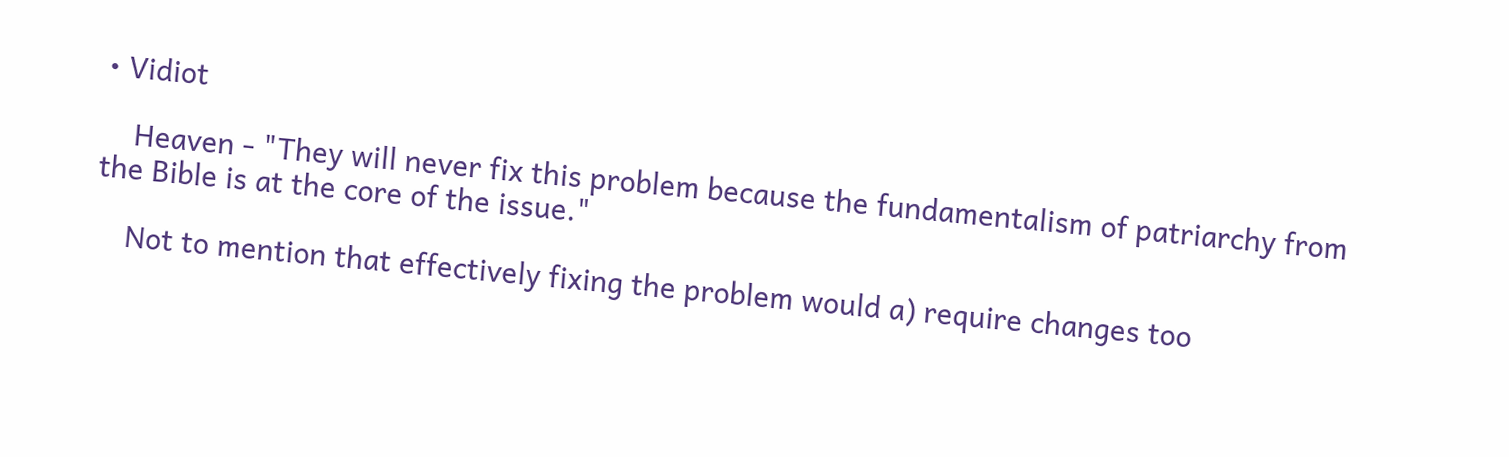• Vidiot

    Heaven - "They will never fix this problem because the fundamentalism of patriarchy from the Bible is at the core of the issue."

    Not to mention that effectively fixing the problem would a) require changes too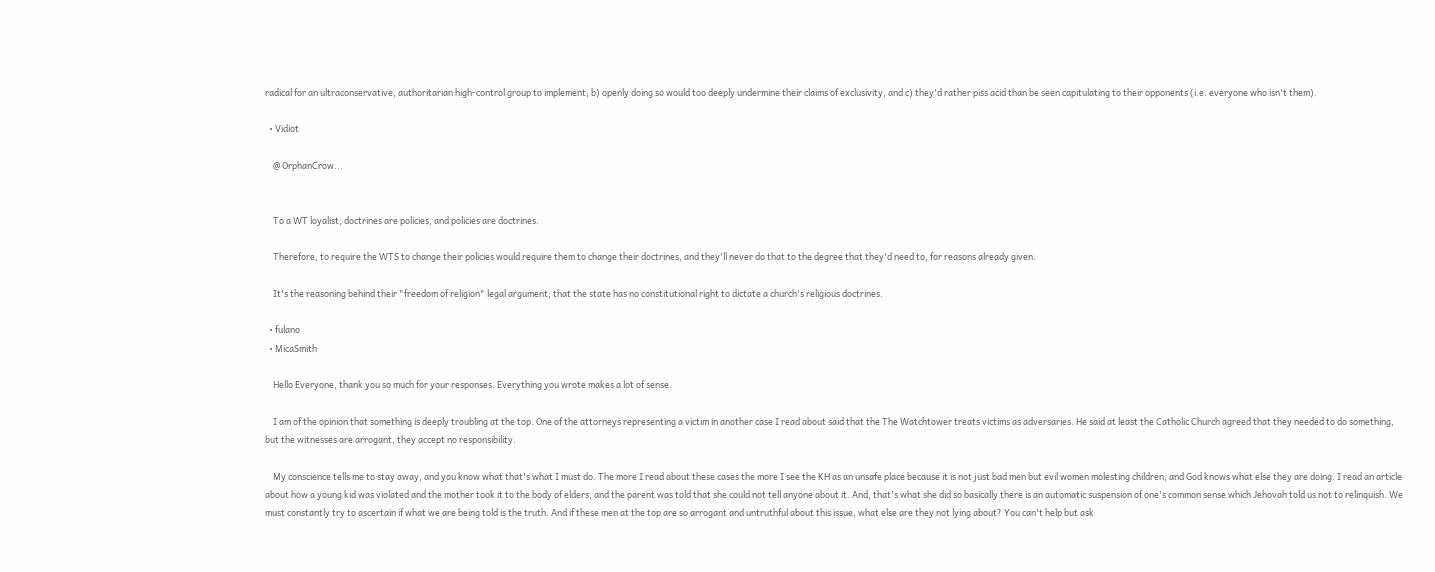radical for an ultraconservative, authoritarian high-control group to implement, b) openly doing so would too deeply undermine their claims of exclusivity, and c) they'd rather piss acid than be seen capitulating to their opponents (i.e. everyone who isn't them).

  • Vidiot

    @ OrphanCrow...


    To a WT loyalist, doctrines are policies, and policies are doctrines.

    Therefore, to require the WTS to change their policies would require them to change their doctrines, and they'll never do that to the degree that they'd need to, for reasons already given.

    It's the reasoning behind their "freedom of religion" legal argument; that the state has no constitutional right to dictate a church's religious doctrines.

  • fulano
  • MicaSmith

    Hello Everyone, thank you so much for your responses. Everything you wrote makes a lot of sense.

    I am of the opinion that something is deeply troubling at the top. One of the attorneys representing a victim in another case I read about said that the The Watchtower treats victims as adversaries. He said at least the Catholic Church agreed that they needed to do something, but the witnesses are arrogant, they accept no responsibility.

    My conscience tells me to stay away, and you know what that's what I must do. The more I read about these cases the more I see the KH as an unsafe place because it is not just bad men but evil women molesting children, and God knows what else they are doing. I read an article about how a young kid was violated and the mother took it to the body of elders, and the parent was told that she could not tell anyone about it. And, that's what she did so basically there is an automatic suspension of one's common sense which Jehovah told us not to relinquish. We must constantly try to ascertain if what we are being told is the truth. And if these men at the top are so arrogant and untruthful about this issue, what else are they not lying about? You can't help but ask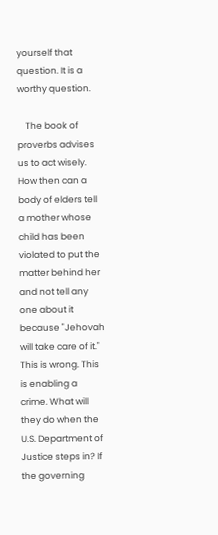yourself that question. It is a worthy question.

    The book of proverbs advises us to act wisely. How then can a body of elders tell a mother whose child has been violated to put the matter behind her and not tell any one about it because "Jehovah will take care of it." This is wrong. This is enabling a crime. What will they do when the U.S. Department of Justice steps in? If the governing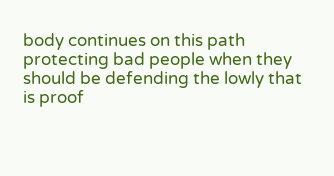body continues on this path protecting bad people when they should be defending the lowly that is proof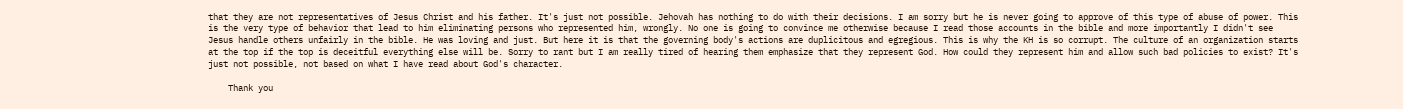that they are not representatives of Jesus Christ and his father. It's just not possible. Jehovah has nothing to do with their decisions. I am sorry but he is never going to approve of this type of abuse of power. This is the very type of behavior that lead to him eliminating persons who represented him, wrongly. No one is going to convince me otherwise because I read those accounts in the bible and more importantly I didn't see Jesus handle others unfairly in the bible. He was loving and just. But here it is that the governing body's actions are duplicitous and egregious. This is why the KH is so corrupt. The culture of an organization starts at the top if the top is deceitful everything else will be. Sorry to rant but I am really tired of hearing them emphasize that they represent God. How could they represent him and allow such bad policies to exist? It's just not possible, not based on what I have read about God's character.

    Thank you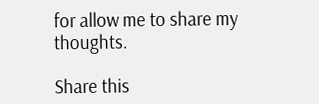for allow me to share my thoughts.

Share this